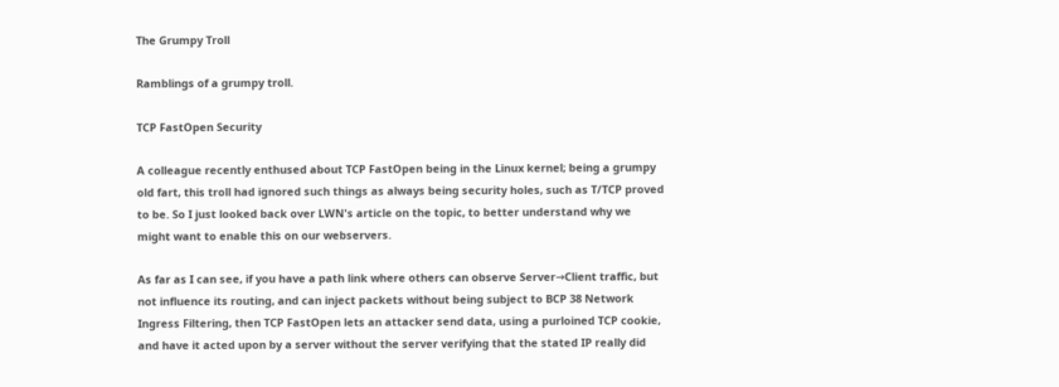The Grumpy Troll

Ramblings of a grumpy troll.

TCP FastOpen Security

A colleague recently enthused about TCP FastOpen being in the Linux kernel; being a grumpy old fart, this troll had ignored such things as always being security holes, such as T/TCP proved to be. So I just looked back over LWN's article on the topic, to better understand why we might want to enable this on our webservers.

As far as I can see, if you have a path link where others can observe Server→Client traffic, but not influence its routing, and can inject packets without being subject to BCP 38 Network Ingress Filtering, then TCP FastOpen lets an attacker send data, using a purloined TCP cookie, and have it acted upon by a server without the server verifying that the stated IP really did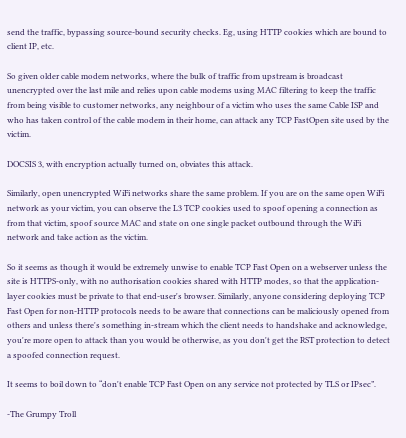send the traffic, bypassing source-bound security checks. Eg, using HTTP cookies which are bound to client IP, etc.

So given older cable modem networks, where the bulk of traffic from upstream is broadcast unencrypted over the last mile and relies upon cable modems using MAC filtering to keep the traffic from being visible to customer networks, any neighbour of a victim who uses the same Cable ISP and who has taken control of the cable modem in their home, can attack any TCP FastOpen site used by the victim.

DOCSIS 3, with encryption actually turned on, obviates this attack.

Similarly, open unencrypted WiFi networks share the same problem. If you are on the same open WiFi network as your victim, you can observe the L3 TCP cookies used to spoof opening a connection as from that victim, spoof source MAC and state on one single packet outbound through the WiFi network and take action as the victim.

So it seems as though it would be extremely unwise to enable TCP Fast Open on a webserver unless the site is HTTPS-only, with no authorisation cookies shared with HTTP modes, so that the application-layer cookies must be private to that end-user's browser. Similarly, anyone considering deploying TCP Fast Open for non-HTTP protocols needs to be aware that connections can be maliciously opened from others and unless there's something in-stream which the client needs to handshake and acknowledge, you're more open to attack than you would be otherwise, as you don't get the RST protection to detect a spoofed connection request.

It seems to boil down to “don't enable TCP Fast Open on any service not protected by TLS or IPsec”.

-The Grumpy Troll